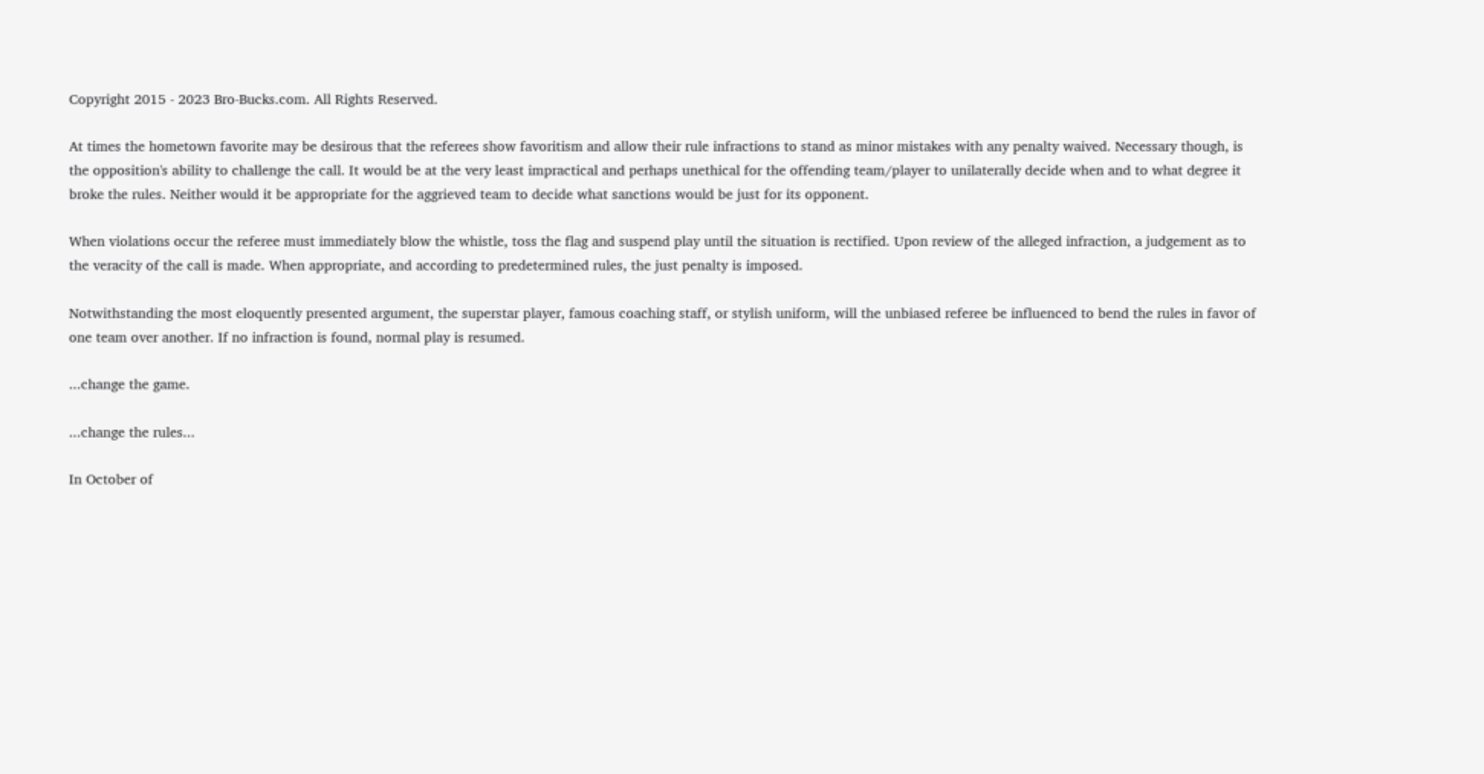Copyright 2015 - 2023 Bro-Bucks.com. All Rights Reserved.

At times the hometown favorite may be desirous that the referees show favoritism and allow their rule infractions to stand as minor mistakes with any penalty waived. Necessary though, is the opposition's ability to challenge the call. It would be at the very least impractical and perhaps unethical for the offending team/player to unilaterally decide when and to what degree it broke the rules. Neither would it be appropriate for the aggrieved team to decide what sanctions would be just for its opponent.

When violations occur the referee must immediately blow the whistle, toss the flag and suspend play until the situation is rectified. Upon review of the alleged infraction, a judgement as to the veracity of the call is made. When appropriate, and according to predetermined rules, the just penalty is imposed.

Notwithstanding the most eloquently presented argument, the superstar player, famous coaching staff, or stylish uniform, will the unbiased referee be influenced to bend the rules in favor of one team over another. If no infraction is found, normal play is resumed.

...change the game.

...change the rules...

In October of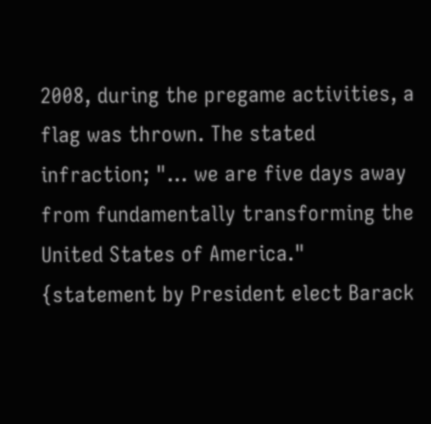2008, during the pregame activities, a flag was thrown. The stated infraction; "... we are five days away from fundamentally transforming the United States of America." {statement by President elect Barack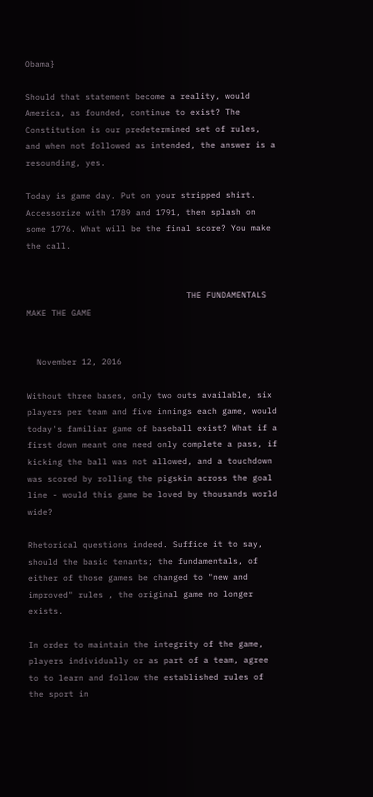Obama}

Should that statement become a reality, would America, as founded, continue to exist? The Constitution is our predetermined set of rules, and when not followed as intended, the answer is a resounding, yes.

Today is game day. Put on your stripped shirt. Accessorize with 1789 and 1791, then splash on some 1776. What will be the final score? You make the call.


                                THE FUNDAMENTALS MAKE THE GAME


  November 12, 2016

Without three bases, only two outs available, six players per team and five innings each game, would today's familiar game of baseball exist? What if a first down meant one need only complete a pass, if kicking the ball was not allowed, and a touchdown was scored by rolling the pigskin across the goal line - would this game be loved by thousands world wide?

Rhetorical questions indeed. Suffice it to say, should the basic tenants; the fundamentals, of either of those games be changed to "new and improved" rules , the original game no longer exists.

In order to maintain the integrity of the game, players individually or as part of a team, agree to to learn and follow the established rules of the sport in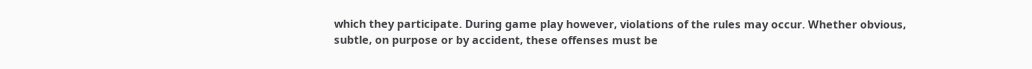which they participate. During game play however, violations of the rules may occur. Whether obvious, subtle, on purpose or by accident, these offenses must be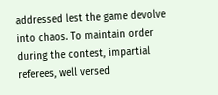addressed lest the game devolve into chaos. To maintain order during the contest, impartial referees, well versed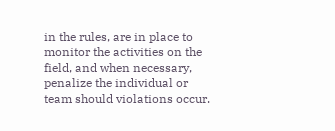in the rules, are in place to monitor the activities on the field, and when necessary, penalize the individual or team should violations occur.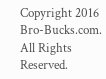Copyright 2016 Bro-Bucks.com. All Rights Reserved.